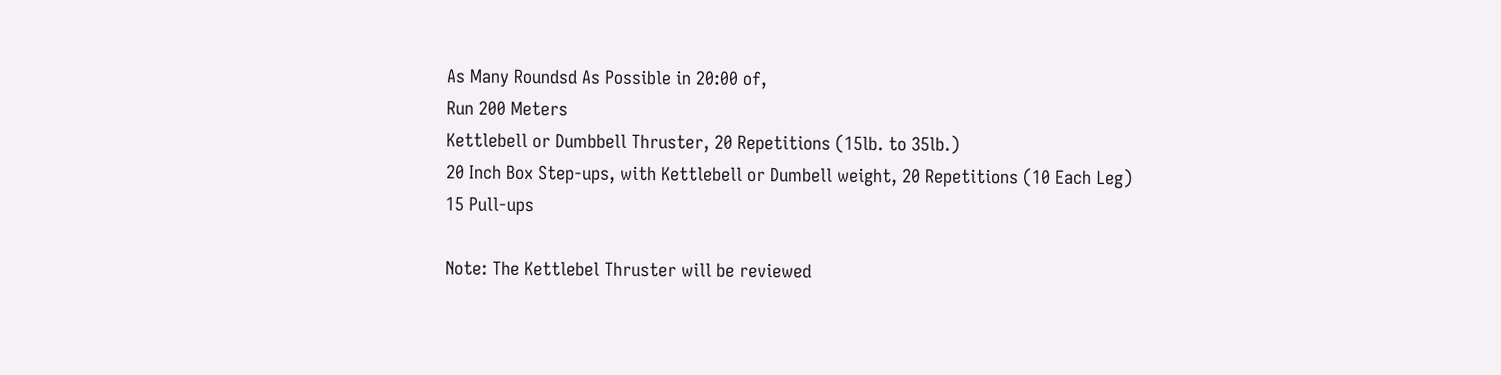As Many Roundsd As Possible in 20:00 of,
Run 200 Meters
Kettlebell or Dumbbell Thruster, 20 Repetitions (15lb. to 35lb.)
20 Inch Box Step-ups, with Kettlebell or Dumbell weight, 20 Repetitions (10 Each Leg)
15 Pull-ups

Note: The Kettlebel Thruster will be reviewed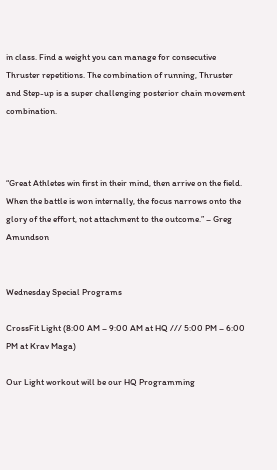in class. Find a weight you can manage for consecutive Thruster repetitions. The combination of running, Thruster and Step-up is a super challenging posterior chain movement combination.



“Great Athletes win first in their mind, then arrive on the field. When the battle is won internally, the focus narrows onto the glory of the effort, not attachment to the outcome.” – Greg Amundson


Wednesday Special Programs

CrossFit Light (8:00 AM – 9:00 AM at HQ /// 5:00 PM – 6:00 PM at Krav Maga)

Our Light workout will be our HQ Programming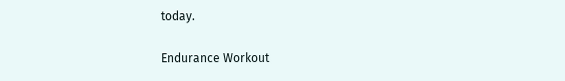today.

Endurance Workout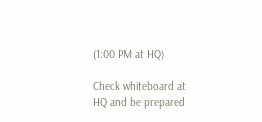(1:00 PM at HQ)

Check whiteboard at HQ and be prepared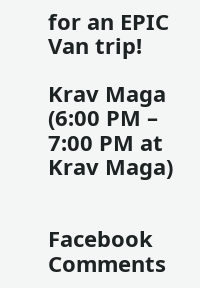for an EPIC Van trip!

Krav Maga (6:00 PM – 7:00 PM at Krav Maga)


Facebook Comments